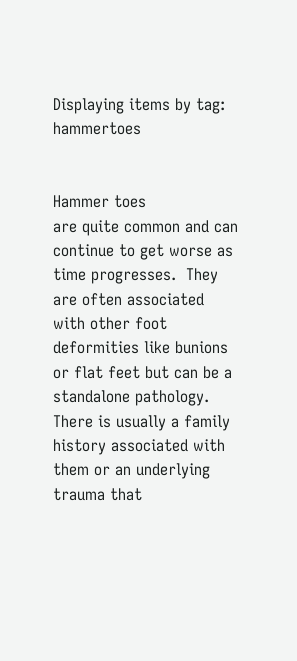Displaying items by tag: hammertoes


Hammer toes
are quite common and can continue to get worse as time progresses.  They are often associated with other foot deformities like bunions or flat feet but can be a standalone pathology.  There is usually a family history associated with them or an underlying trauma that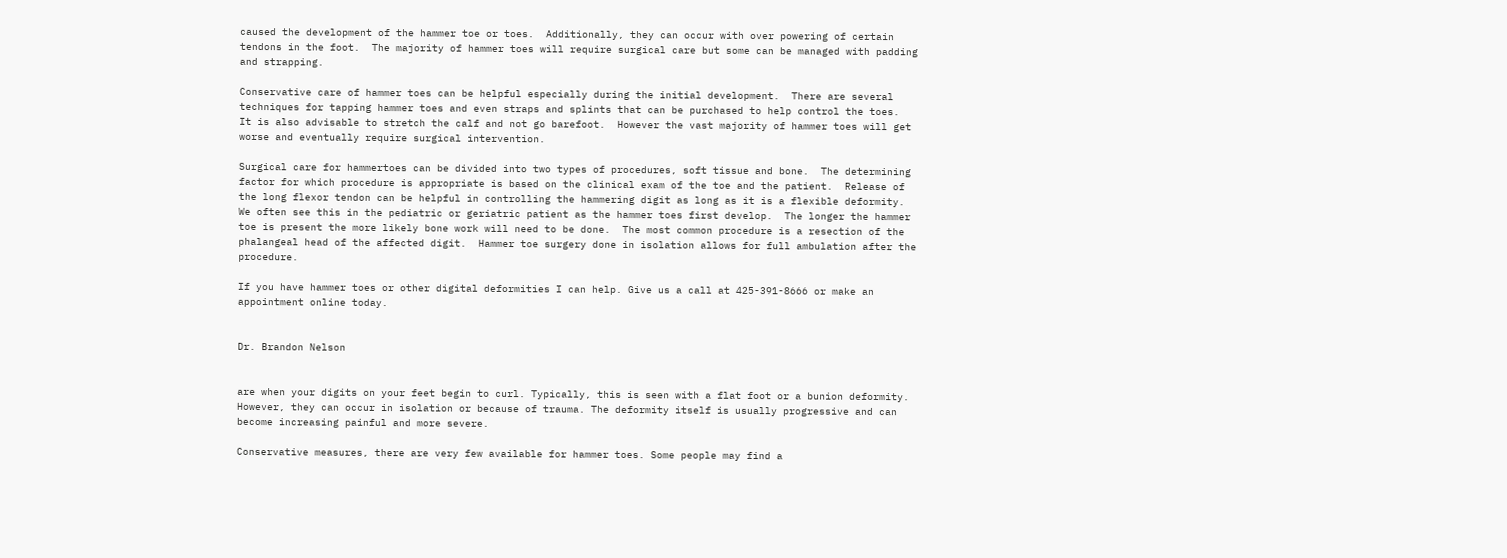caused the development of the hammer toe or toes.  Additionally, they can occur with over powering of certain tendons in the foot.  The majority of hammer toes will require surgical care but some can be managed with padding and strapping.

Conservative care of hammer toes can be helpful especially during the initial development.  There are several techniques for tapping hammer toes and even straps and splints that can be purchased to help control the toes.  It is also advisable to stretch the calf and not go barefoot.  However the vast majority of hammer toes will get worse and eventually require surgical intervention.

Surgical care for hammertoes can be divided into two types of procedures, soft tissue and bone.  The determining factor for which procedure is appropriate is based on the clinical exam of the toe and the patient.  Release of the long flexor tendon can be helpful in controlling the hammering digit as long as it is a flexible deformity.  We often see this in the pediatric or geriatric patient as the hammer toes first develop.  The longer the hammer toe is present the more likely bone work will need to be done.  The most common procedure is a resection of the phalangeal head of the affected digit.  Hammer toe surgery done in isolation allows for full ambulation after the procedure.

If you have hammer toes or other digital deformities I can help. Give us a call at 425-391-8666 or make an appointment online today.


Dr. Brandon Nelson


are when your digits on your feet begin to curl. Typically, this is seen with a flat foot or a bunion deformity. However, they can occur in isolation or because of trauma. The deformity itself is usually progressive and can become increasing painful and more severe.

Conservative measures, there are very few available for hammer toes. Some people may find a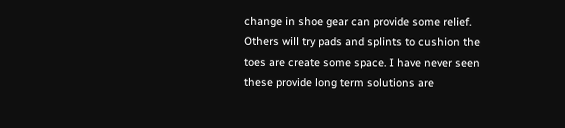change in shoe gear can provide some relief. Others will try pads and splints to cushion the toes are create some space. I have never seen these provide long term solutions are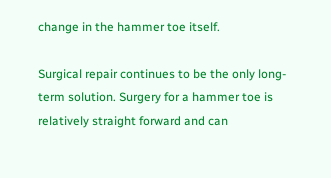change in the hammer toe itself.

Surgical repair continues to be the only long-term solution. Surgery for a hammer toe is relatively straight forward and can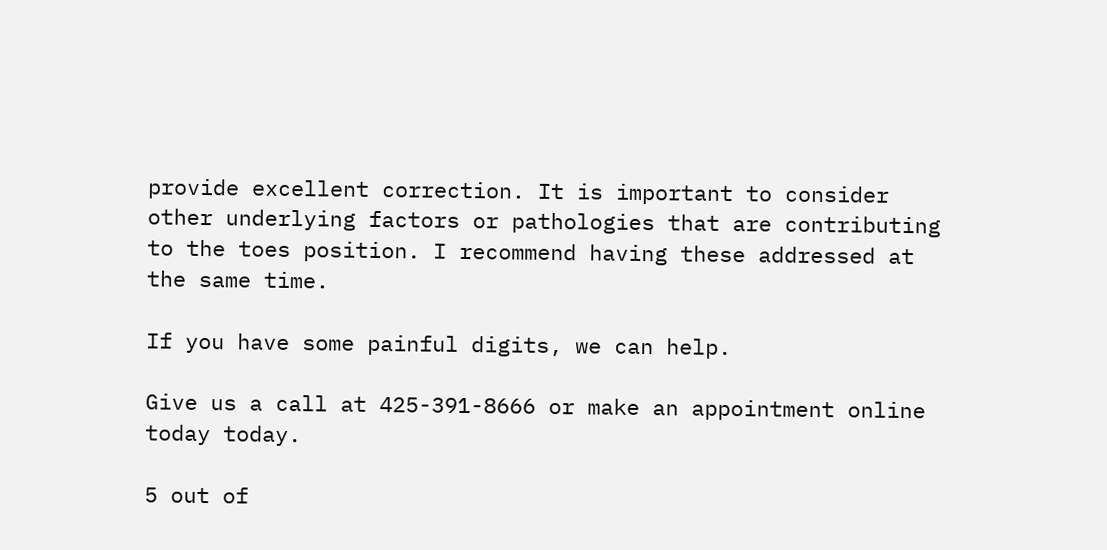provide excellent correction. It is important to consider other underlying factors or pathologies that are contributing to the toes position. I recommend having these addressed at the same time.

If you have some painful digits, we can help.

Give us a call at 425-391-8666 or make an appointment online today today.

5 out of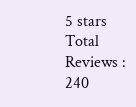5 stars
Total Reviews : 240